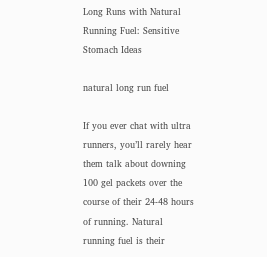Long Runs with Natural Running Fuel: Sensitive Stomach Ideas

natural long run fuel

If you ever chat with ultra runners, you’ll rarely hear them talk about downing 100 gel packets over the course of their 24-48 hours of running. Natural running fuel is their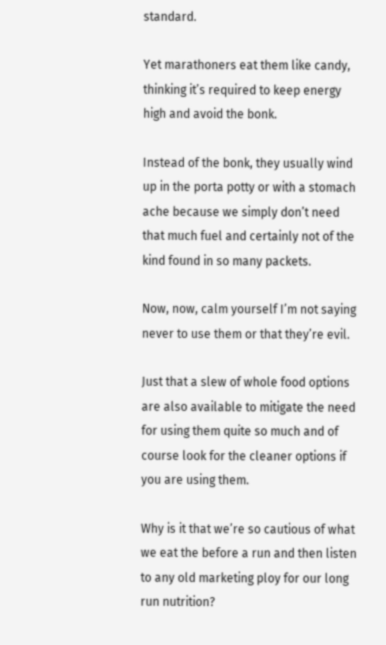standard.

Yet marathoners eat them like candy, thinking it’s required to keep energy high and avoid the bonk.

Instead of the bonk, they usually wind up in the porta potty or with a stomach ache because we simply don’t need that much fuel and certainly not of the kind found in so many packets.

Now, now, calm yourself I’m not saying never to use them or that they’re evil.

Just that a slew of whole food options are also available to mitigate the need for using them quite so much and of course look for the cleaner options if you are using them.

Why is it that we’re so cautious of what we eat the before a run and then listen to any old marketing ploy for our long run nutrition?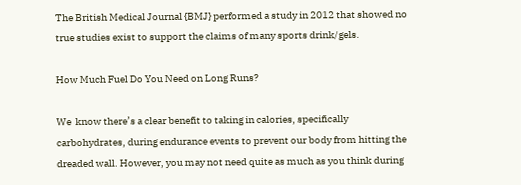The British Medical Journal {BMJ} performed a study in 2012 that showed no true studies exist to support the claims of many sports drink/gels.

How Much Fuel Do You Need on Long Runs?

We  know there’s a clear benefit to taking in calories, specifically carbohydrates, during endurance events to prevent our body from hitting the dreaded wall. However, you may not need quite as much as you think during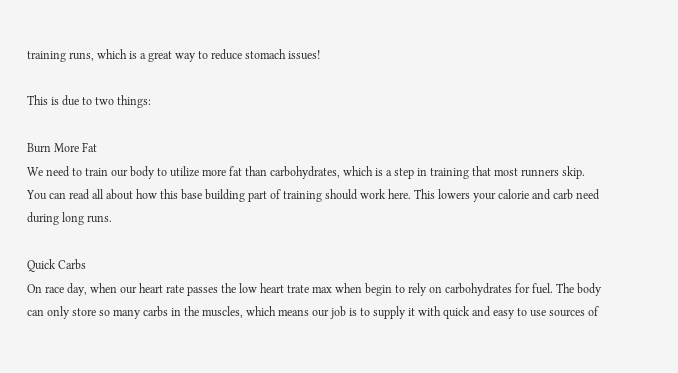training runs, which is a great way to reduce stomach issues!

This is due to two things:

Burn More Fat
We need to train our body to utilize more fat than carbohydrates, which is a step in training that most runners skip. You can read all about how this base building part of training should work here. This lowers your calorie and carb need during long runs.

Quick Carbs
On race day, when our heart rate passes the low heart trate max when begin to rely on carbohydrates for fuel. The body can only store so many carbs in the muscles, which means our job is to supply it with quick and easy to use sources of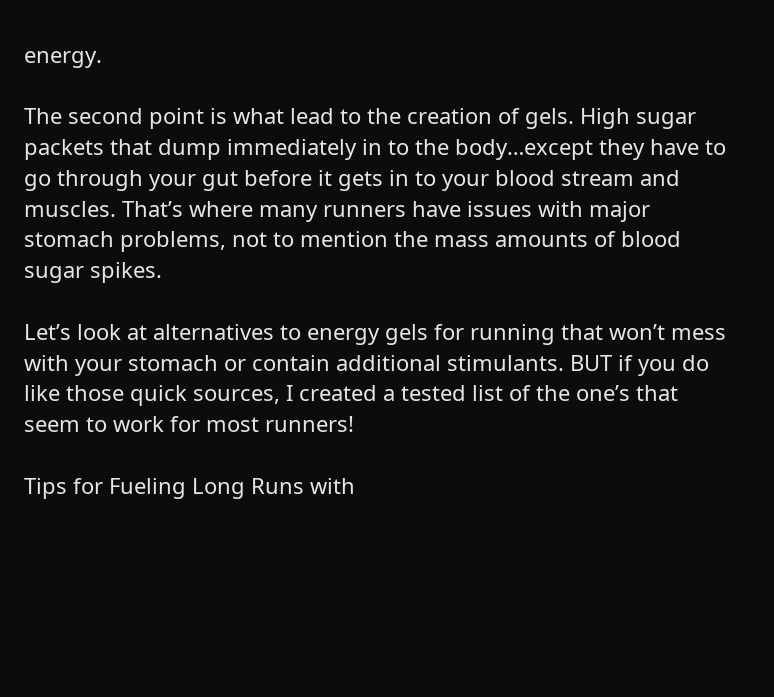energy.

The second point is what lead to the creation of gels. High sugar packets that dump immediately in to the body…except they have to go through your gut before it gets in to your blood stream and muscles. That’s where many runners have issues with major stomach problems, not to mention the mass amounts of blood sugar spikes.

Let’s look at alternatives to energy gels for running that won’t mess with your stomach or contain additional stimulants. BUT if you do like those quick sources, I created a tested list of the one’s that seem to work for most runners!

Tips for Fueling Long Runs with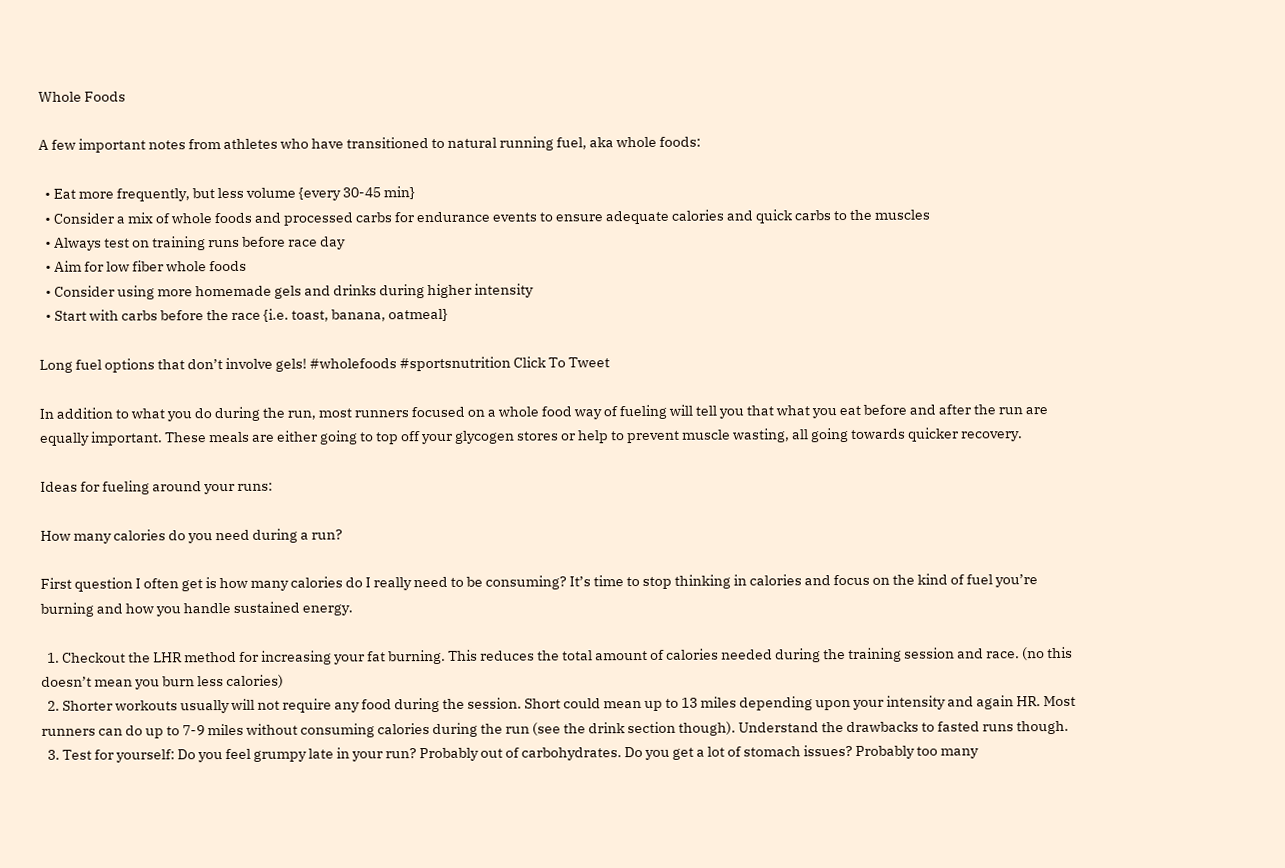Whole Foods

A few important notes from athletes who have transitioned to natural running fuel, aka whole foods:

  • Eat more frequently, but less volume {every 30-45 min}
  • Consider a mix of whole foods and processed carbs for endurance events to ensure adequate calories and quick carbs to the muscles
  • Always test on training runs before race day
  • Aim for low fiber whole foods
  • Consider using more homemade gels and drinks during higher intensity
  • Start with carbs before the race {i.e. toast, banana, oatmeal}

Long fuel options that don’t involve gels! #wholefoods #sportsnutrition Click To Tweet

In addition to what you do during the run, most runners focused on a whole food way of fueling will tell you that what you eat before and after the run are equally important. These meals are either going to top off your glycogen stores or help to prevent muscle wasting, all going towards quicker recovery.

Ideas for fueling around your runs:

How many calories do you need during a run?

First question I often get is how many calories do I really need to be consuming? It’s time to stop thinking in calories and focus on the kind of fuel you’re burning and how you handle sustained energy.

  1. Checkout the LHR method for increasing your fat burning. This reduces the total amount of calories needed during the training session and race. (no this doesn’t mean you burn less calories)
  2. Shorter workouts usually will not require any food during the session. Short could mean up to 13 miles depending upon your intensity and again HR. Most runners can do up to 7-9 miles without consuming calories during the run (see the drink section though). Understand the drawbacks to fasted runs though.
  3. Test for yourself: Do you feel grumpy late in your run? Probably out of carbohydrates. Do you get a lot of stomach issues? Probably too many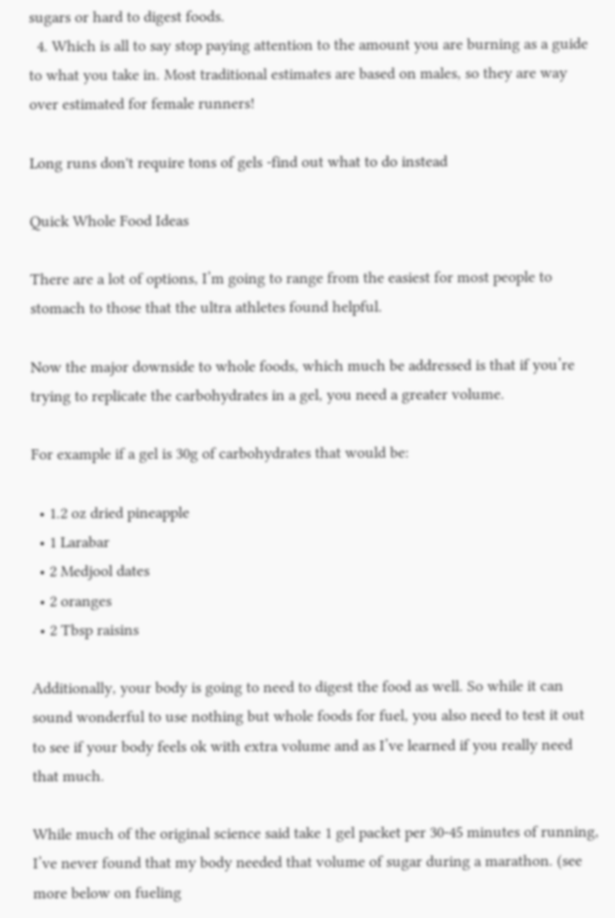sugars or hard to digest foods.
  4. Which is all to say stop paying attention to the amount you are burning as a guide to what you take in. Most traditional estimates are based on males, so they are way over estimated for female runners!

Long runs don't require tons of gels -find out what to do instead

Quick Whole Food Ideas

There are a lot of options, I’m going to range from the easiest for most people to stomach to those that the ultra athletes found helpful.

Now the major downside to whole foods, which much be addressed is that if you’re trying to replicate the carbohydrates in a gel, you need a greater volume.

For example if a gel is 30g of carbohydrates that would be:

  • 1.2 oz dried pineapple
  • 1 Larabar
  • 2 Medjool dates
  • 2 oranges
  • 2 Tbsp raisins

Additionally, your body is going to need to digest the food as well. So while it can sound wonderful to use nothing but whole foods for fuel, you also need to test it out to see if your body feels ok with extra volume and as I’ve learned if you really need that much.

While much of the original science said take 1 gel packet per 30-45 minutes of running, I’ve never found that my body needed that volume of sugar during a marathon. (see more below on fueling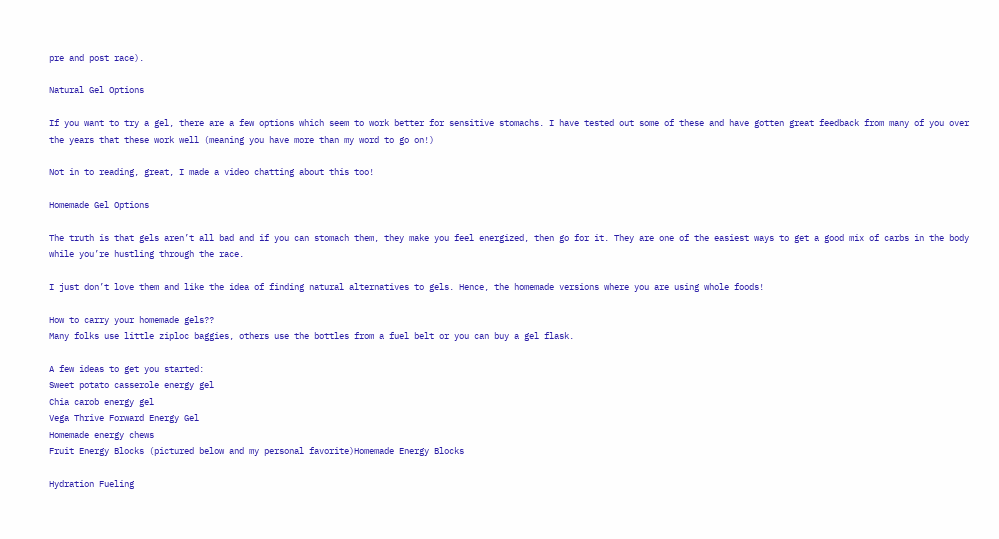pre and post race).

Natural Gel Options

If you want to try a gel, there are a few options which seem to work better for sensitive stomachs. I have tested out some of these and have gotten great feedback from many of you over the years that these work well (meaning you have more than my word to go on!)

Not in to reading, great, I made a video chatting about this too!

Homemade Gel Options

The truth is that gels aren’t all bad and if you can stomach them, they make you feel energized, then go for it. They are one of the easiest ways to get a good mix of carbs in the body while you’re hustling through the race.

I just don’t love them and like the idea of finding natural alternatives to gels. Hence, the homemade versions where you are using whole foods!

How to carry your homemade gels??
Many folks use little ziploc baggies, others use the bottles from a fuel belt or you can buy a gel flask.

A few ideas to get you started:
Sweet potato casserole energy gel
Chia carob energy gel
Vega Thrive Forward Energy Gel
Homemade energy chews
Fruit Energy Blocks (pictured below and my personal favorite)Homemade Energy Blocks

Hydration Fueling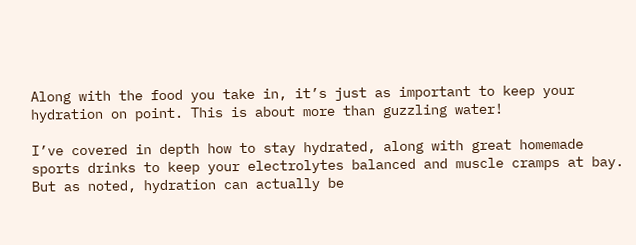Along with the food you take in, it’s just as important to keep your hydration on point. This is about more than guzzling water!

I’ve covered in depth how to stay hydrated, along with great homemade sports drinks to keep your electrolytes balanced and muscle cramps at bay. But as noted, hydration can actually be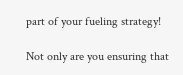part of your fueling strategy!

Not only are you ensuring that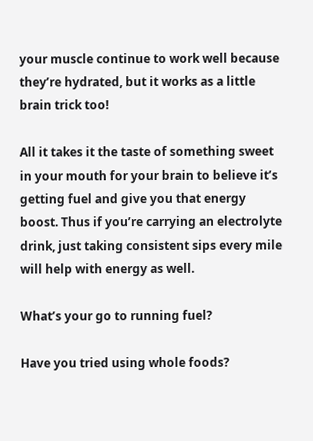your muscle continue to work well because they’re hydrated, but it works as a little brain trick too!

All it takes it the taste of something sweet in your mouth for your brain to believe it’s getting fuel and give you that energy boost. Thus if you’re carrying an electrolyte drink, just taking consistent sips every mile will help with energy as well.

What’s your go to running fuel?

Have you tried using whole foods?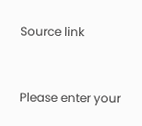Source link


Please enter your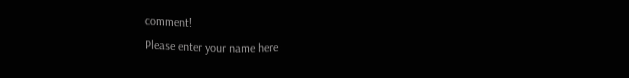comment!
Please enter your name here